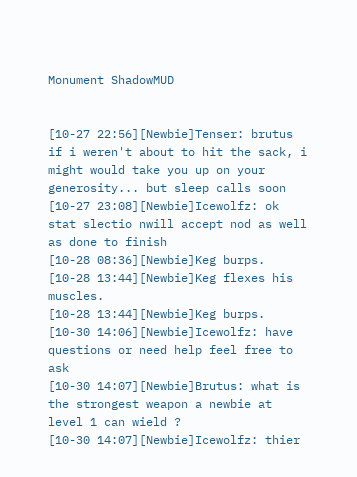Monument ShadowMUD


[10-27 22:56][Newbie]Tenser: brutus if i weren't about to hit the sack, i might would take you up on your generosity... but sleep calls soon
[10-27 23:08][Newbie]Icewolfz: ok stat slectio nwill accept nod as well as done to finish
[10-28 08:36][Newbie]Keg burps.
[10-28 13:44][Newbie]Keg flexes his muscles.
[10-28 13:44][Newbie]Keg burps.
[10-30 14:06][Newbie]Icewolfz: have questions or need help feel free to ask
[10-30 14:07][Newbie]Brutus: what is the strongest weapon a newbie at level 1 can wield ?
[10-30 14:07][Newbie]Icewolfz: thier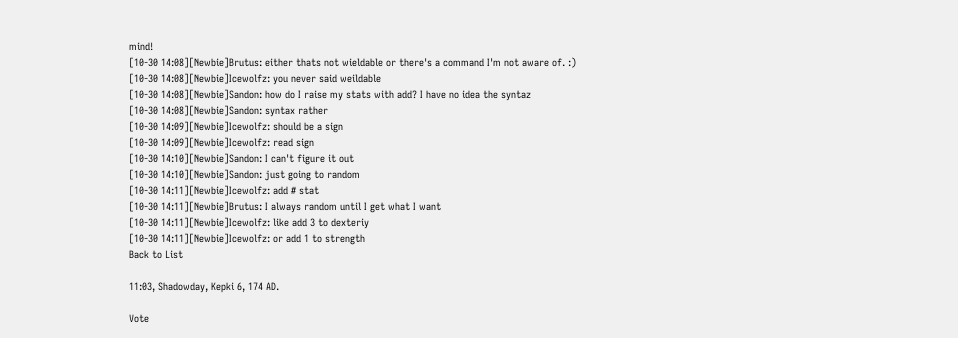mind!
[10-30 14:08][Newbie]Brutus: either thats not wieldable or there's a command I'm not aware of. :)
[10-30 14:08][Newbie]Icewolfz: you never said weildable
[10-30 14:08][Newbie]Sandon: how do I raise my stats with add? I have no idea the syntaz
[10-30 14:08][Newbie]Sandon: syntax rather
[10-30 14:09][Newbie]Icewolfz: should be a sign
[10-30 14:09][Newbie]Icewolfz: read sign
[10-30 14:10][Newbie]Sandon: I can't figure it out
[10-30 14:10][Newbie]Sandon: just going to random
[10-30 14:11][Newbie]Icewolfz: add # stat
[10-30 14:11][Newbie]Brutus: I always random until I get what I want
[10-30 14:11][Newbie]Icewolfz: like add 3 to dexteriy
[10-30 14:11][Newbie]Icewolfz: or add 1 to strength
Back to List

11:03, Shadowday, Kepki 6, 174 AD.

Vote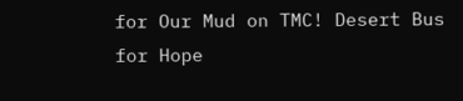for Our Mud on TMC! Desert Bus for Hope